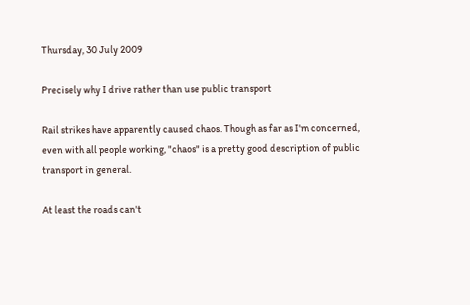Thursday, 30 July 2009

Precisely why I drive rather than use public transport

Rail strikes have apparently caused chaos. Though as far as I'm concerned, even with all people working, "chaos" is a pretty good description of public transport in general.

At least the roads can't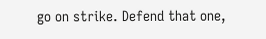go on strike. Defend that one,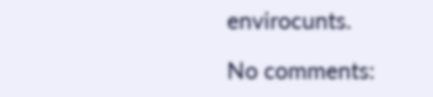envirocunts.

No comments: